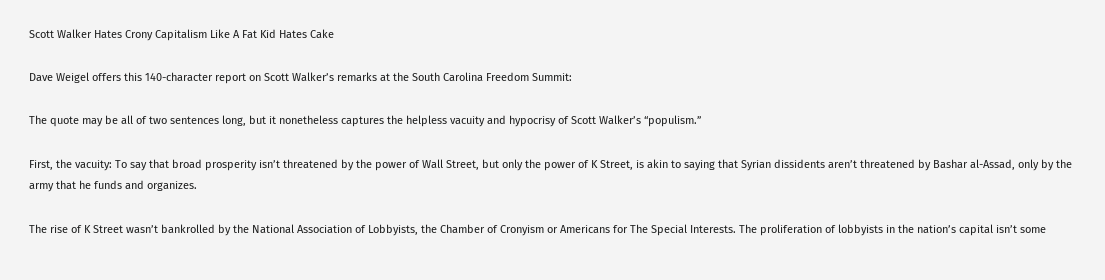Scott Walker Hates Crony Capitalism Like A Fat Kid Hates Cake

Dave Weigel offers this 140-character report on Scott Walker’s remarks at the South Carolina Freedom Summit:

The quote may be all of two sentences long, but it nonetheless captures the helpless vacuity and hypocrisy of Scott Walker’s “populism.”

First, the vacuity: To say that broad prosperity isn’t threatened by the power of Wall Street, but only the power of K Street, is akin to saying that Syrian dissidents aren’t threatened by Bashar al-Assad, only by the army that he funds and organizes.

The rise of K Street wasn’t bankrolled by the National Association of Lobbyists, the Chamber of Cronyism or Americans for The Special Interests. The proliferation of lobbyists in the nation’s capital isn’t some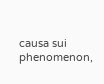causa sui phenomenon,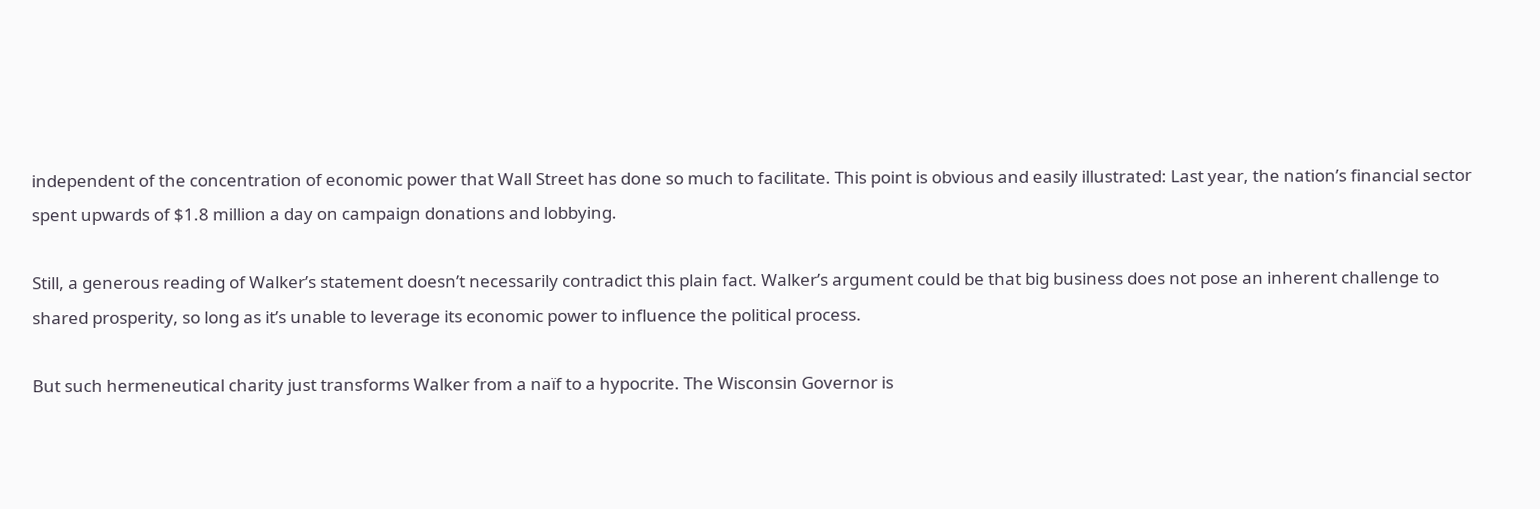independent of the concentration of economic power that Wall Street has done so much to facilitate. This point is obvious and easily illustrated: Last year, the nation’s financial sector spent upwards of $1.8 million a day on campaign donations and lobbying.

Still, a generous reading of Walker’s statement doesn’t necessarily contradict this plain fact. Walker’s argument could be that big business does not pose an inherent challenge to shared prosperity, so long as it’s unable to leverage its economic power to influence the political process.

But such hermeneutical charity just transforms Walker from a naïf to a hypocrite. The Wisconsin Governor is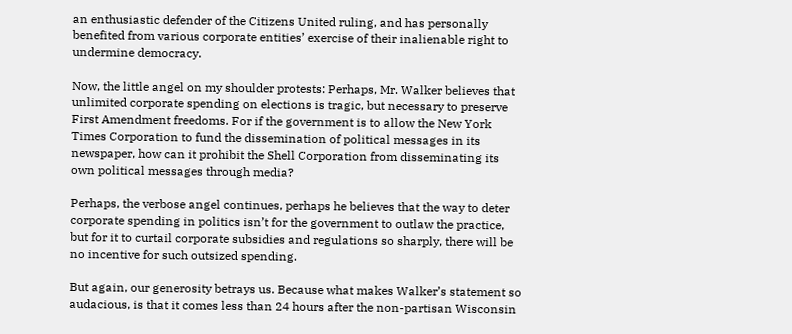an enthusiastic defender of the Citizens United ruling, and has personally benefited from various corporate entities’ exercise of their inalienable right to undermine democracy.

Now, the little angel on my shoulder protests: Perhaps, Mr. Walker believes that unlimited corporate spending on elections is tragic, but necessary to preserve First Amendment freedoms. For if the government is to allow the New York Times Corporation to fund the dissemination of political messages in its newspaper, how can it prohibit the Shell Corporation from disseminating its own political messages through media?

Perhaps, the verbose angel continues, perhaps he believes that the way to deter corporate spending in politics isn’t for the government to outlaw the practice, but for it to curtail corporate subsidies and regulations so sharply, there will be no incentive for such outsized spending.

But again, our generosity betrays us. Because what makes Walker’s statement so audacious, is that it comes less than 24 hours after the non-partisan Wisconsin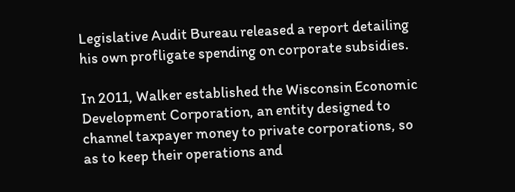Legislative Audit Bureau released a report detailing his own profligate spending on corporate subsidies.

In 2011, Walker established the Wisconsin Economic Development Corporation, an entity designed to channel taxpayer money to private corporations, so as to keep their operations and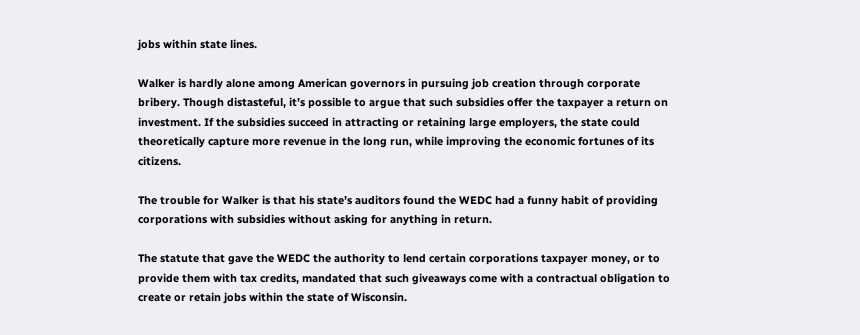jobs within state lines.

Walker is hardly alone among American governors in pursuing job creation through corporate bribery. Though distasteful, it’s possible to argue that such subsidies offer the taxpayer a return on investment. If the subsidies succeed in attracting or retaining large employers, the state could theoretically capture more revenue in the long run, while improving the economic fortunes of its citizens.

The trouble for Walker is that his state’s auditors found the WEDC had a funny habit of providing corporations with subsidies without asking for anything in return.

The statute that gave the WEDC the authority to lend certain corporations taxpayer money, or to provide them with tax credits, mandated that such giveaways come with a contractual obligation to create or retain jobs within the state of Wisconsin.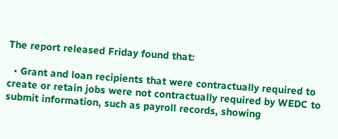The report released Friday found that:

  • Grant and loan recipients that were contractually required to create or retain jobs were not contractually required by WEDC to submit information, such as payroll records, showing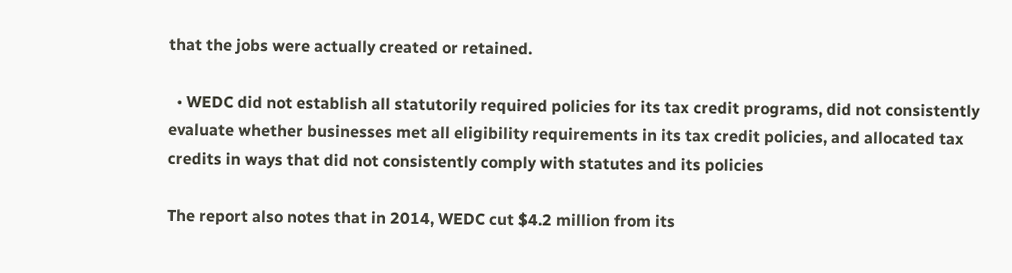that the jobs were actually created or retained.

  • WEDC did not establish all statutorily required policies for its tax credit programs, did not consistently evaluate whether businesses met all eligibility requirements in its tax credit policies, and allocated tax credits in ways that did not consistently comply with statutes and its policies

The report also notes that in 2014, WEDC cut $4.2 million from its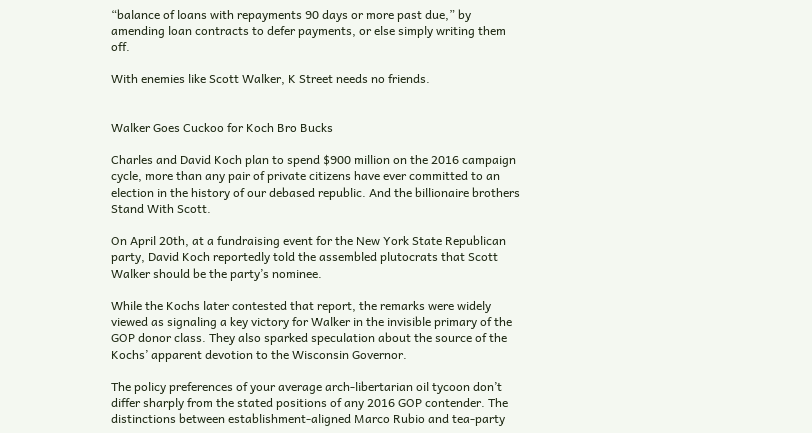“balance of loans with repayments 90 days or more past due,” by amending loan contracts to defer payments, or else simply writing them off.

With enemies like Scott Walker, K Street needs no friends.


Walker Goes Cuckoo for Koch Bro Bucks

Charles and David Koch plan to spend $900 million on the 2016 campaign cycle, more than any pair of private citizens have ever committed to an election in the history of our debased republic. And the billionaire brothers Stand With Scott.

On April 20th, at a fundraising event for the New York State Republican party, David Koch reportedly told the assembled plutocrats that Scott Walker should be the party’s nominee.

While the Kochs later contested that report, the remarks were widely viewed as signaling a key victory for Walker in the invisible primary of the GOP donor class. They also sparked speculation about the source of the Kochs’ apparent devotion to the Wisconsin Governor.

The policy preferences of your average arch-libertarian oil tycoon don’t differ sharply from the stated positions of any 2016 GOP contender. The distinctions between establishment-aligned Marco Rubio and tea-party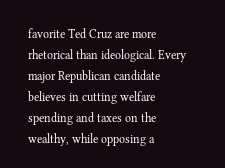favorite Ted Cruz are more rhetorical than ideological. Every major Republican candidate believes in cutting welfare spending and taxes on the wealthy, while opposing a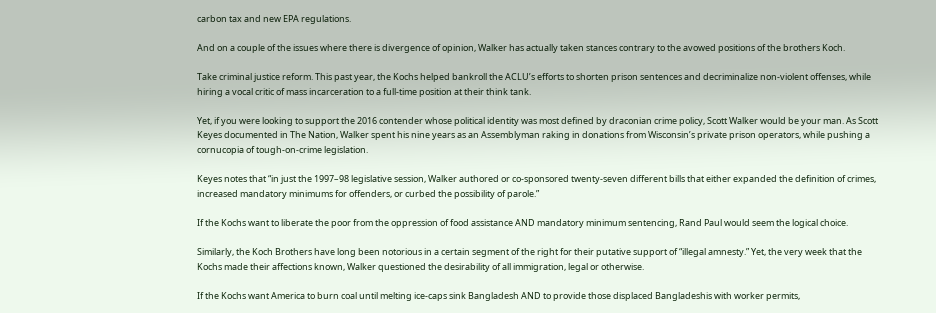carbon tax and new EPA regulations.

And on a couple of the issues where there is divergence of opinion, Walker has actually taken stances contrary to the avowed positions of the brothers Koch.

Take criminal justice reform. This past year, the Kochs helped bankroll the ACLU’s efforts to shorten prison sentences and decriminalize non-violent offenses, while hiring a vocal critic of mass incarceration to a full-time position at their think tank.

Yet, if you were looking to support the 2016 contender whose political identity was most defined by draconian crime policy, Scott Walker would be your man. As Scott Keyes documented in The Nation, Walker spent his nine years as an Assemblyman raking in donations from Wisconsin’s private prison operators, while pushing a cornucopia of tough-on-crime legislation.

Keyes notes that “in just the 1997–98 legislative session, Walker authored or co-sponsored twenty-seven different bills that either expanded the definition of crimes, increased mandatory minimums for offenders, or curbed the possibility of parole.”

If the Kochs want to liberate the poor from the oppression of food assistance AND mandatory minimum sentencing, Rand Paul would seem the logical choice.

Similarly, the Koch Brothers have long been notorious in a certain segment of the right for their putative support of “illegal amnesty.” Yet, the very week that the Kochs made their affections known, Walker questioned the desirability of all immigration, legal or otherwise.

If the Kochs want America to burn coal until melting ice-caps sink Bangladesh AND to provide those displaced Bangladeshis with worker permits,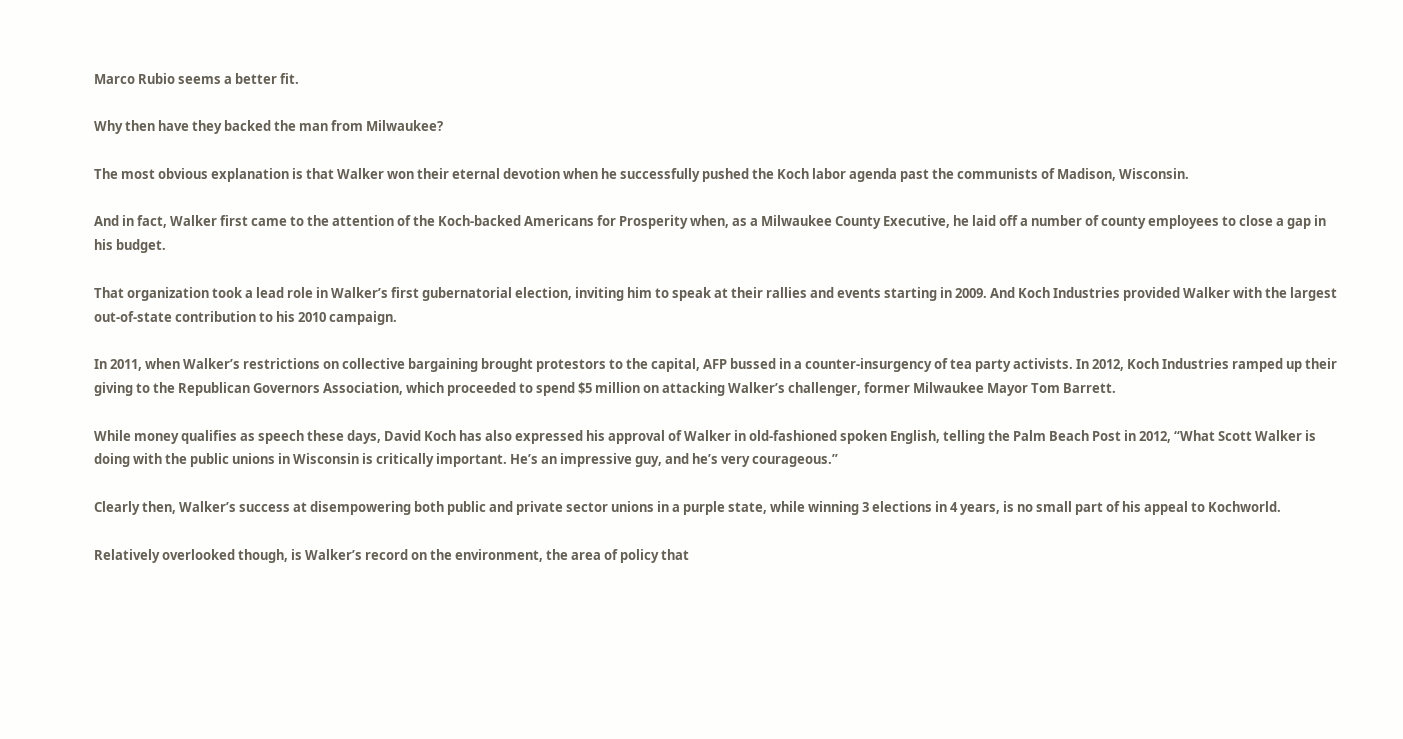Marco Rubio seems a better fit.

Why then have they backed the man from Milwaukee?

The most obvious explanation is that Walker won their eternal devotion when he successfully pushed the Koch labor agenda past the communists of Madison, Wisconsin.

And in fact, Walker first came to the attention of the Koch-backed Americans for Prosperity when, as a Milwaukee County Executive, he laid off a number of county employees to close a gap in his budget.

That organization took a lead role in Walker’s first gubernatorial election, inviting him to speak at their rallies and events starting in 2009. And Koch Industries provided Walker with the largest out-of-state contribution to his 2010 campaign.

In 2011, when Walker’s restrictions on collective bargaining brought protestors to the capital, AFP bussed in a counter-insurgency of tea party activists. In 2012, Koch Industries ramped up their giving to the Republican Governors Association, which proceeded to spend $5 million on attacking Walker’s challenger, former Milwaukee Mayor Tom Barrett.

While money qualifies as speech these days, David Koch has also expressed his approval of Walker in old-fashioned spoken English, telling the Palm Beach Post in 2012, “What Scott Walker is doing with the public unions in Wisconsin is critically important. He’s an impressive guy, and he’s very courageous.”

Clearly then, Walker’s success at disempowering both public and private sector unions in a purple state, while winning 3 elections in 4 years, is no small part of his appeal to Kochworld.

Relatively overlooked though, is Walker’s record on the environment, the area of policy that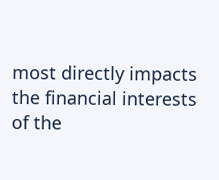most directly impacts the financial interests of the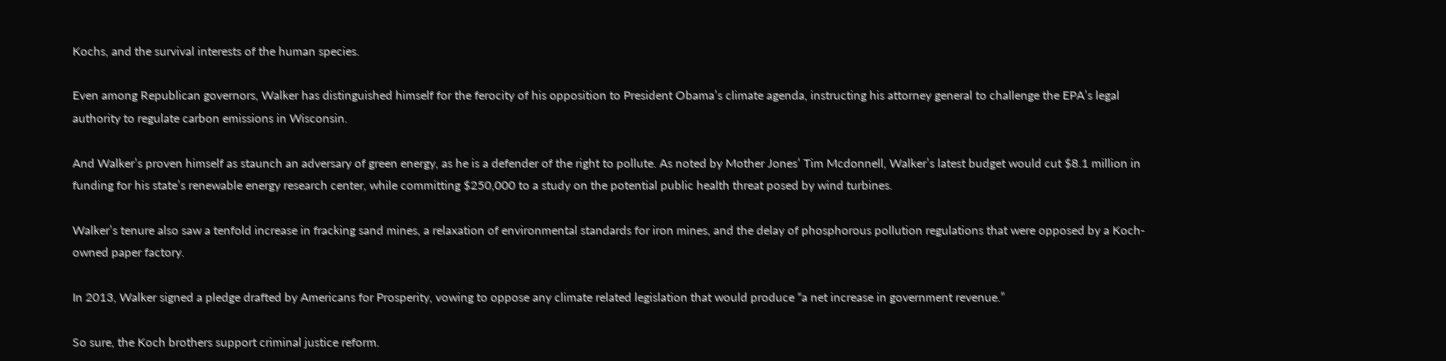Kochs, and the survival interests of the human species.

Even among Republican governors, Walker has distinguished himself for the ferocity of his opposition to President Obama’s climate agenda, instructing his attorney general to challenge the EPA’s legal authority to regulate carbon emissions in Wisconsin.

And Walker’s proven himself as staunch an adversary of green energy, as he is a defender of the right to pollute. As noted by Mother Jones’ Tim Mcdonnell, Walker’s latest budget would cut $8.1 million in funding for his state’s renewable energy research center, while committing $250,000 to a study on the potential public health threat posed by wind turbines.

Walker’s tenure also saw a tenfold increase in fracking sand mines, a relaxation of environmental standards for iron mines, and the delay of phosphorous pollution regulations that were opposed by a Koch-owned paper factory.

In 2013, Walker signed a pledge drafted by Americans for Prosperity, vowing to oppose any climate related legislation that would produce “a net increase in government revenue.”

So sure, the Koch brothers support criminal justice reform.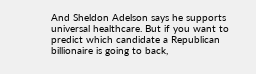And Sheldon Adelson says he supports universal healthcare. But if you want to predict which candidate a Republican billionaire is going to back,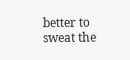better to sweat the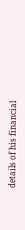details of his financial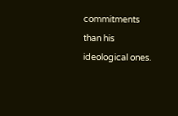commitments than his ideological ones.